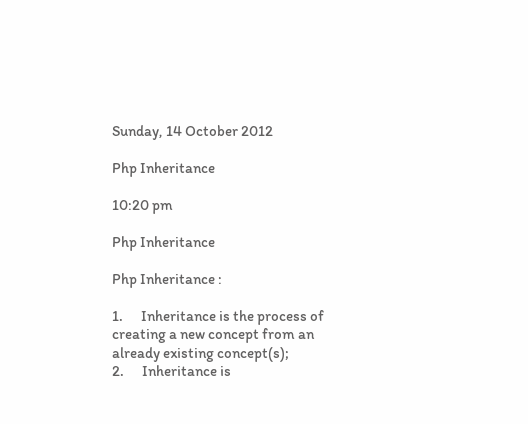Sunday, 14 October 2012

Php Inheritance

10:20 pm

Php Inheritance

Php Inheritance :

1.      Inheritance is the process of creating a new concept from an already existing concept(s);
2.      Inheritance is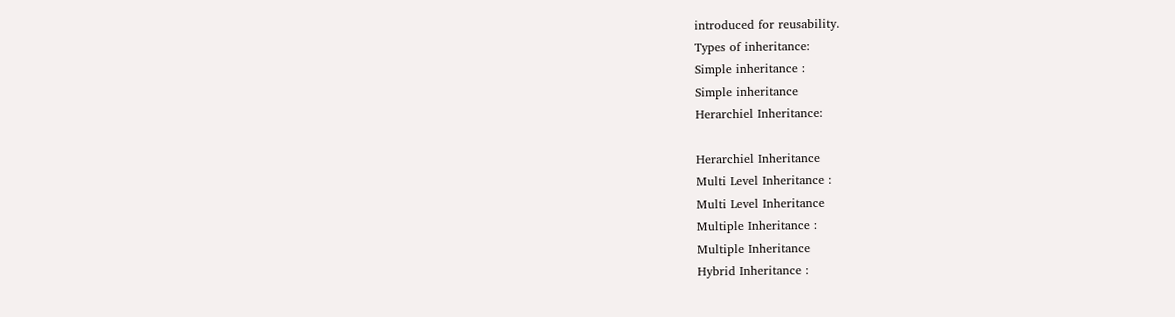introduced for reusability.
Types of inheritance:
Simple inheritance :
Simple inheritance
Herarchiel Inheritance:

Herarchiel Inheritance
Multi Level Inheritance :
Multi Level Inheritance
Multiple Inheritance :
Multiple Inheritance
Hybrid Inheritance :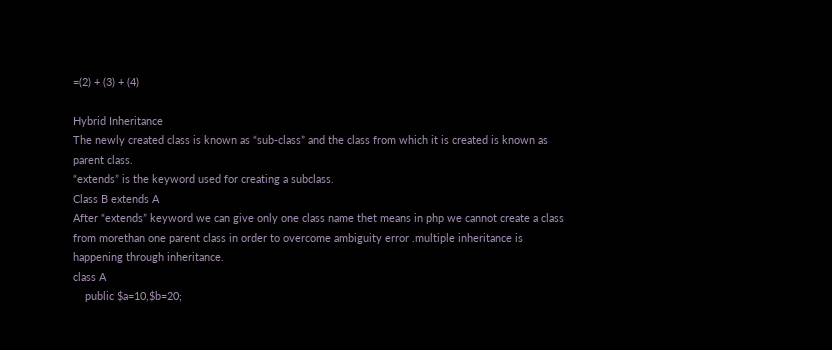=(2) + (3) + (4)

Hybrid Inheritance
The newly created class is known as “sub-class” and the class from which it is created is known as parent class.
“extends” is the keyword used for creating a subclass.
Class B extends A
After “extends” keyword we can give only one class name thet means in php we cannot create a class from morethan one parent class in order to overcome ambiguity error .multiple inheritance is happening through inheritance.
class A
    public $a=10,$b=20;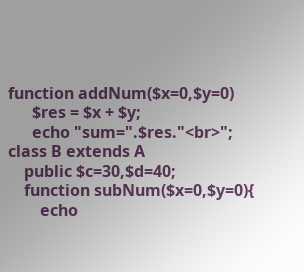function addNum($x=0,$y=0)
      $res = $x + $y;
      echo "sum=".$res."<br>";
class B extends A
    public $c=30,$d=40;
    function subNum($x=0,$y=0){
        echo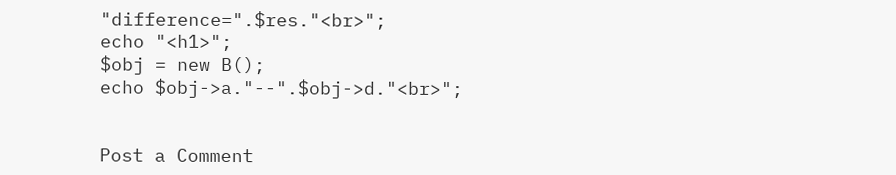"difference=".$res."<br>";
echo "<h1>";
$obj = new B();
echo $obj->a."--".$obj->d."<br>";


Post a Comment